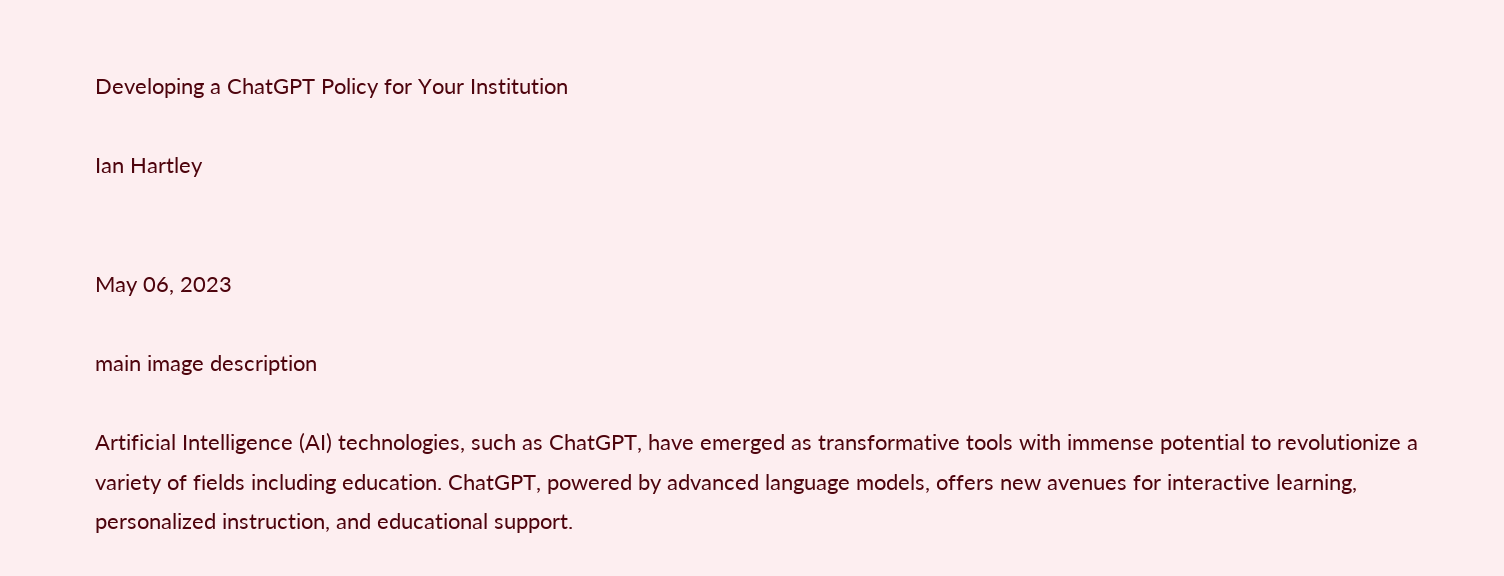Developing a ChatGPT Policy for Your Institution

Ian Hartley


May 06, 2023

main image description

Artificial Intelligence (AI) technologies, such as ChatGPT, have emerged as transformative tools with immense potential to revolutionize a variety of fields including education. ChatGPT, powered by advanced language models, offers new avenues for interactive learning, personalized instruction, and educational support.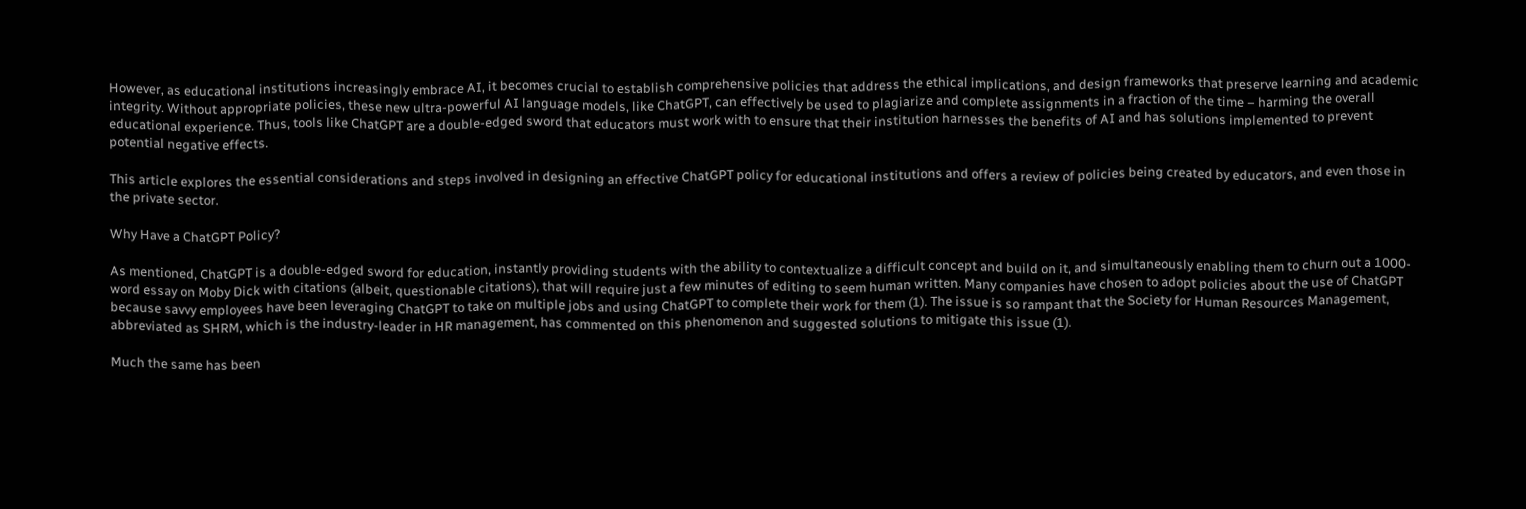However, as educational institutions increasingly embrace AI, it becomes crucial to establish comprehensive policies that address the ethical implications, and design frameworks that preserve learning and academic integrity. Without appropriate policies, these new ultra-powerful AI language models, like ChatGPT, can effectively be used to plagiarize and complete assignments in a fraction of the time – harming the overall educational experience. Thus, tools like ChatGPT are a double-edged sword that educators must work with to ensure that their institution harnesses the benefits of AI and has solutions implemented to prevent potential negative effects.

This article explores the essential considerations and steps involved in designing an effective ChatGPT policy for educational institutions and offers a review of policies being created by educators, and even those in the private sector.

Why Have a ChatGPT Policy?

As mentioned, ChatGPT is a double-edged sword for education, instantly providing students with the ability to contextualize a difficult concept and build on it, and simultaneously enabling them to churn out a 1000-word essay on Moby Dick with citations (albeit, questionable citations), that will require just a few minutes of editing to seem human written. Many companies have chosen to adopt policies about the use of ChatGPT because savvy employees have been leveraging ChatGPT to take on multiple jobs and using ChatGPT to complete their work for them (1). The issue is so rampant that the Society for Human Resources Management, abbreviated as SHRM, which is the industry-leader in HR management, has commented on this phenomenon and suggested solutions to mitigate this issue (1).

Much the same has been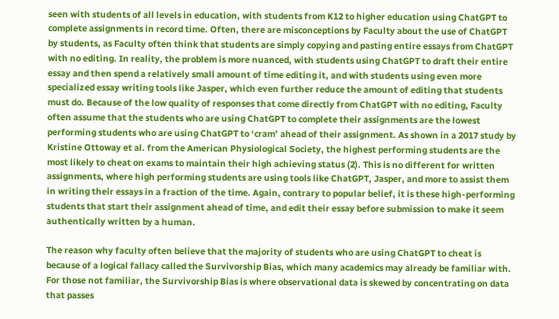seen with students of all levels in education, with students from K12 to higher education using ChatGPT to complete assignments in record time. Often, there are misconceptions by Faculty about the use of ChatGPT by students, as Faculty often think that students are simply copying and pasting entire essays from ChatGPT with no editing. In reality, the problem is more nuanced, with students using ChatGPT to draft their entire essay and then spend a relatively small amount of time editing it, and with students using even more specialized essay writing tools like Jasper, which even further reduce the amount of editing that students must do. Because of the low quality of responses that come directly from ChatGPT with no editing, Faculty often assume that the students who are using ChatGPT to complete their assignments are the lowest performing students who are using ChatGPT to ‘cram’ ahead of their assignment. As shown in a 2017 study by Kristine Ottoway et al. from the American Physiological Society, the highest performing students are the most likely to cheat on exams to maintain their high achieving status (2). This is no different for written assignments, where high performing students are using tools like ChatGPT, Jasper, and more to assist them in writing their essays in a fraction of the time. Again, contrary to popular belief, it is these high-performing students that start their assignment ahead of time, and edit their essay before submission to make it seem authentically written by a human.

The reason why faculty often believe that the majority of students who are using ChatGPT to cheat is because of a logical fallacy called the Survivorship Bias, which many academics may already be familiar with. For those not familiar, the Survivorship Bias is where observational data is skewed by concentrating on data that passes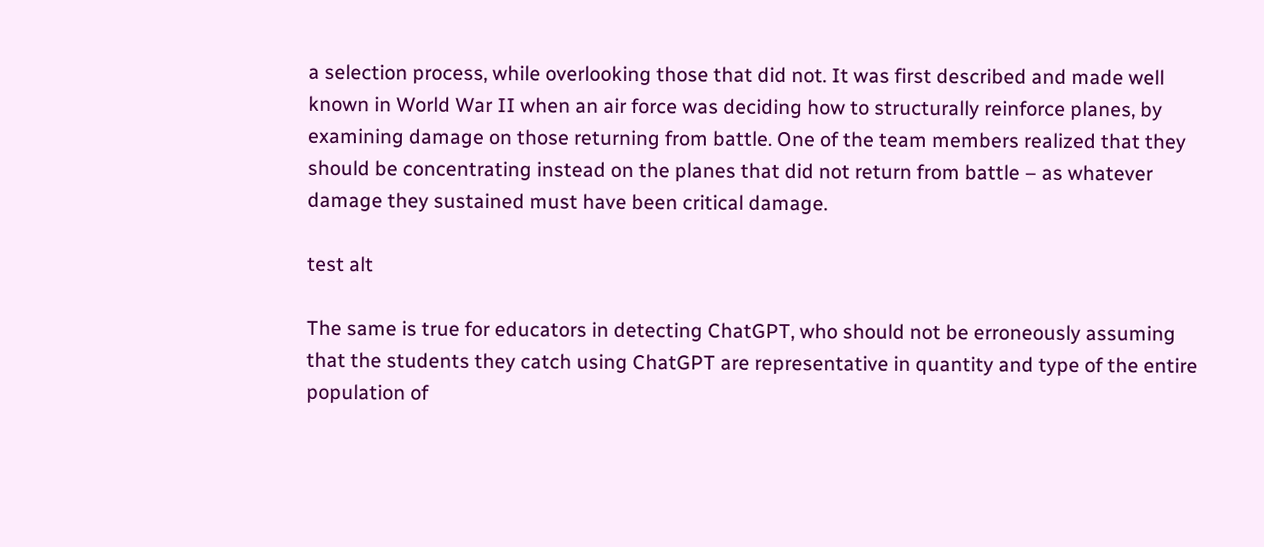a selection process, while overlooking those that did not. It was first described and made well known in World War II when an air force was deciding how to structurally reinforce planes, by examining damage on those returning from battle. One of the team members realized that they should be concentrating instead on the planes that did not return from battle – as whatever damage they sustained must have been critical damage.

test alt

The same is true for educators in detecting ChatGPT, who should not be erroneously assuming that the students they catch using ChatGPT are representative in quantity and type of the entire population of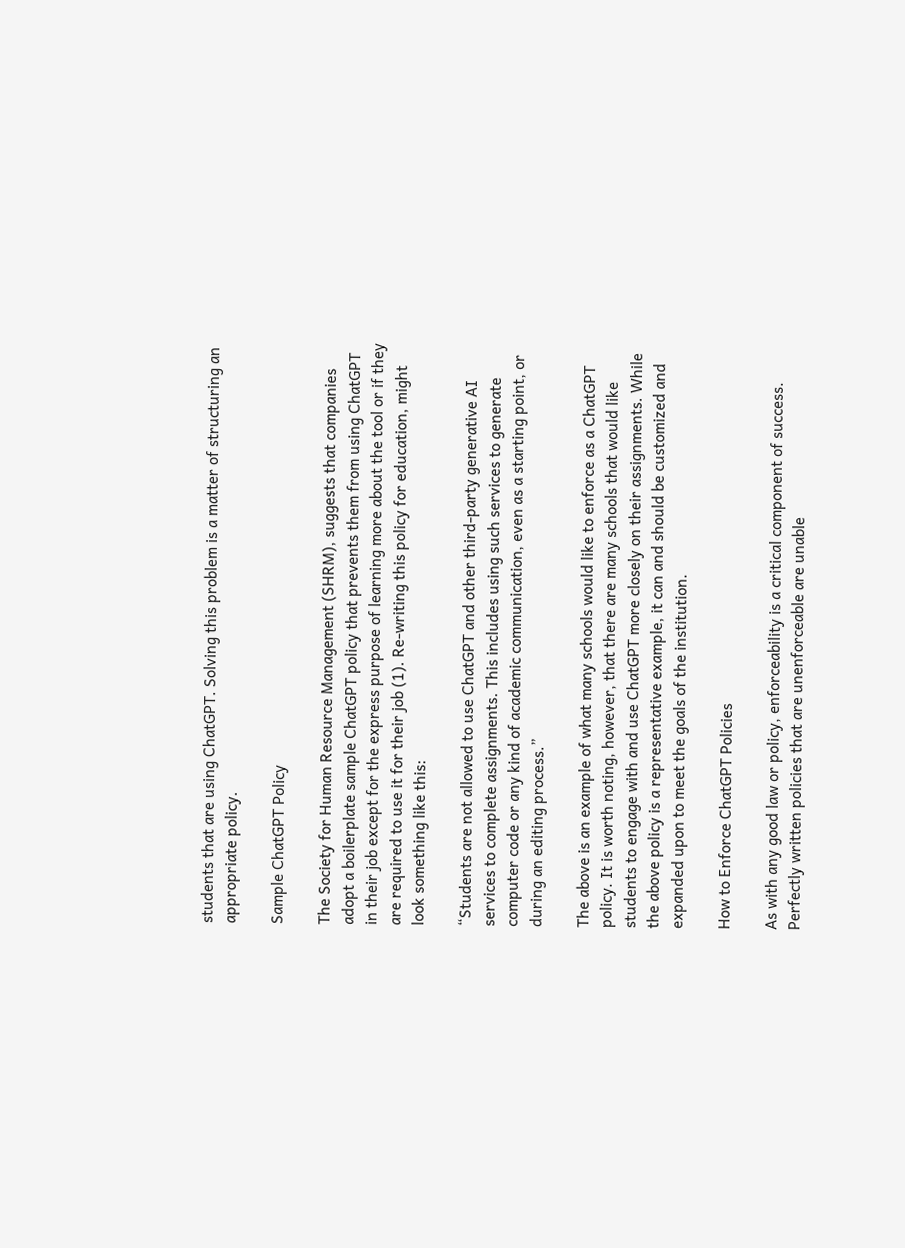students that are using ChatGPT. Solving this problem is a matter of structuring an appropriate policy.

Sample ChatGPT Policy

The Society for Human Resource Management (SHRM), suggests that companies adopt a boilerplate sample ChatGPT policy that prevents them from using ChatGPT in their job except for the express purpose of learning more about the tool or if they are required to use it for their job (1). Re-writing this policy for education, might look something like this:

“Students are not allowed to use ChatGPT and other third-party generative AI services to complete assignments. This includes using such services to generate computer code or any kind of academic communication, even as a starting point, or during an editing process.”

The above is an example of what many schools would like to enforce as a ChatGPT policy. It is worth noting, however, that there are many schools that would like students to engage with and use ChatGPT more closely on their assignments. While the above policy is a representative example, it can and should be customized and expanded upon to meet the goals of the institution.

How to Enforce ChatGPT Policies

As with any good law or policy, enforceability is a critical component of success. Perfectly written policies that are unenforceable are unable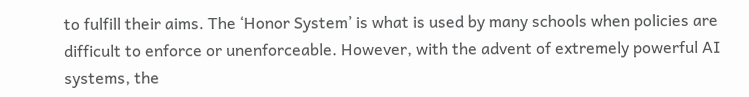to fulfill their aims. The ‘Honor System’ is what is used by many schools when policies are difficult to enforce or unenforceable. However, with the advent of extremely powerful AI systems, the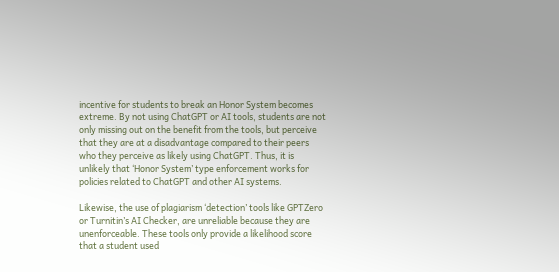incentive for students to break an Honor System becomes extreme. By not using ChatGPT or AI tools, students are not only missing out on the benefit from the tools, but perceive that they are at a disadvantage compared to their peers who they perceive as likely using ChatGPT. Thus, it is unlikely that ‘Honor System’ type enforcement works for policies related to ChatGPT and other AI systems.

Likewise, the use of plagiarism ‘detection’ tools like GPTZero or Turnitin’s AI Checker, are unreliable because they are unenforceable. These tools only provide a likelihood score that a student used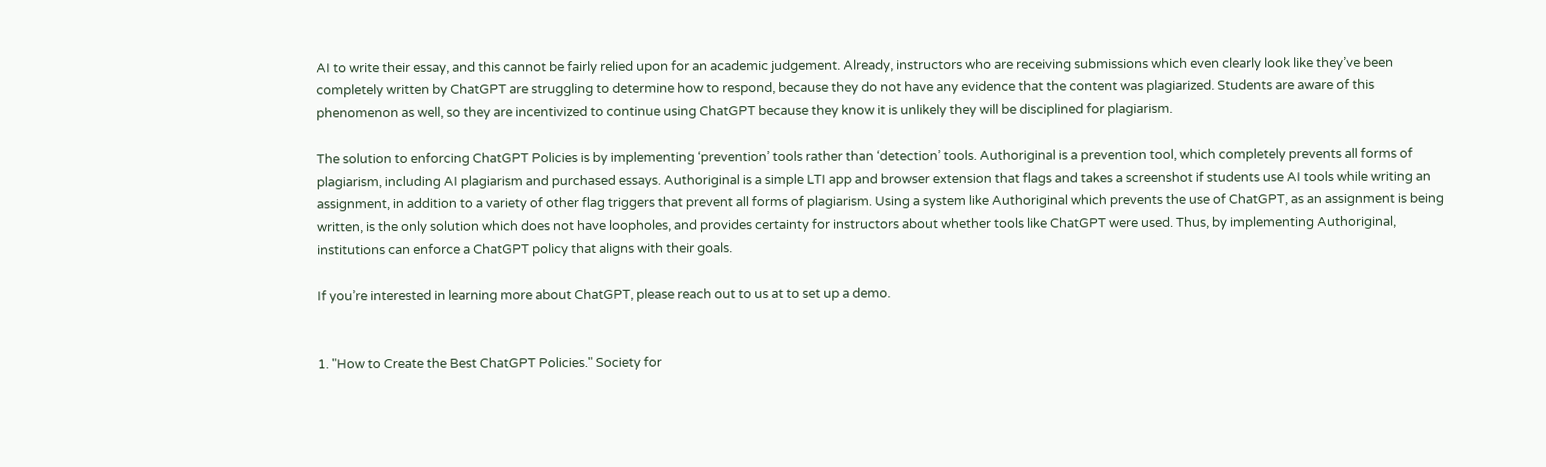AI to write their essay, and this cannot be fairly relied upon for an academic judgement. Already, instructors who are receiving submissions which even clearly look like they’ve been completely written by ChatGPT are struggling to determine how to respond, because they do not have any evidence that the content was plagiarized. Students are aware of this phenomenon as well, so they are incentivized to continue using ChatGPT because they know it is unlikely they will be disciplined for plagiarism.

The solution to enforcing ChatGPT Policies is by implementing ‘prevention’ tools rather than ‘detection’ tools. Authoriginal is a prevention tool, which completely prevents all forms of plagiarism, including AI plagiarism and purchased essays. Authoriginal is a simple LTI app and browser extension that flags and takes a screenshot if students use AI tools while writing an assignment, in addition to a variety of other flag triggers that prevent all forms of plagiarism. Using a system like Authoriginal which prevents the use of ChatGPT, as an assignment is being written, is the only solution which does not have loopholes, and provides certainty for instructors about whether tools like ChatGPT were used. Thus, by implementing Authoriginal, institutions can enforce a ChatGPT policy that aligns with their goals.

If you’re interested in learning more about ChatGPT, please reach out to us at to set up a demo.


1. "How to Create the Best ChatGPT Policies." Society for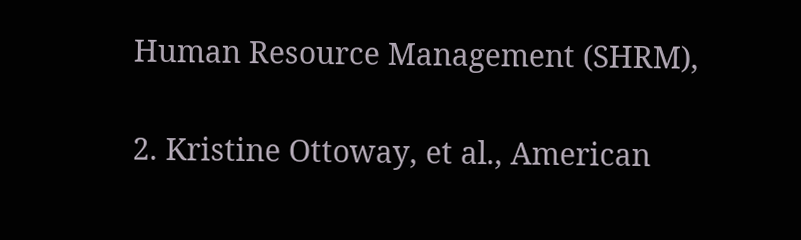Human Resource Management (SHRM),

2. Kristine Ottoway, et al., American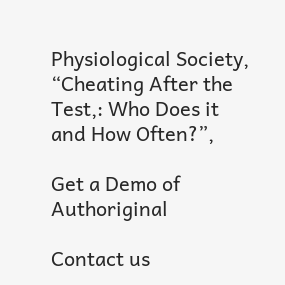Physiological Society, “Cheating After the Test,: Who Does it and How Often?”,

Get a Demo of Authoriginal

Contact us